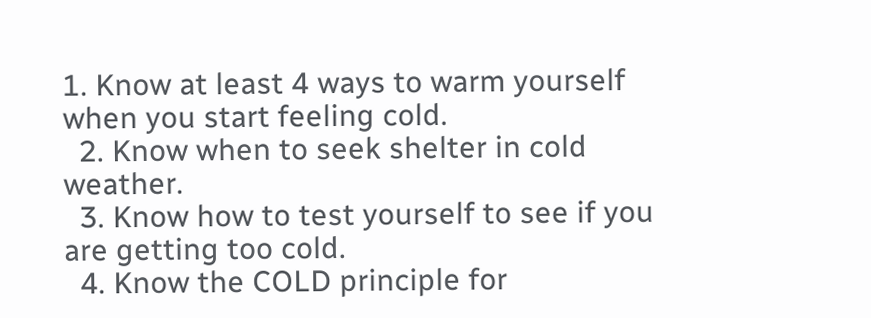1. Know at least 4 ways to warm yourself when you start feeling cold.
  2. Know when to seek shelter in cold weather.
  3. Know how to test yourself to see if you are getting too cold.
  4. Know the COLD principle for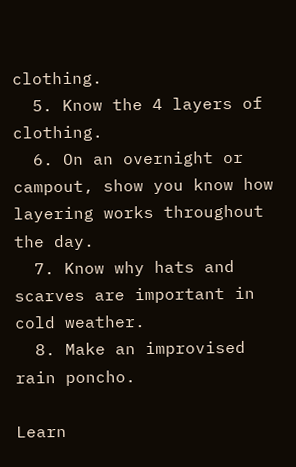clothing.
  5. Know the 4 layers of clothing.
  6. On an overnight or campout, show you know how layering works throughout the day.
  7. Know why hats and scarves are important in cold weather.
  8. Make an improvised rain poncho.

Learn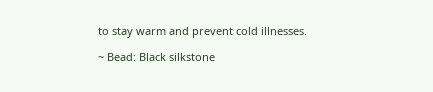to stay warm and prevent cold illnesses.

~ Bead: Black silkstone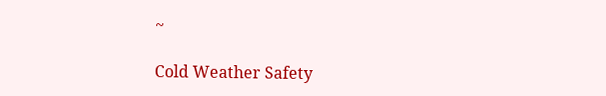~

Cold Weather Safety